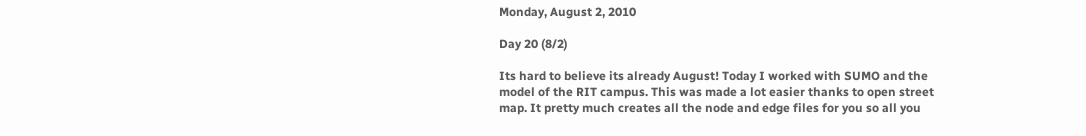Monday, August 2, 2010

Day 20 (8/2)

Its hard to believe its already August! Today I worked with SUMO and the model of the RIT campus. This was made a lot easier thanks to open street map. It pretty much creates all the node and edge files for you so all you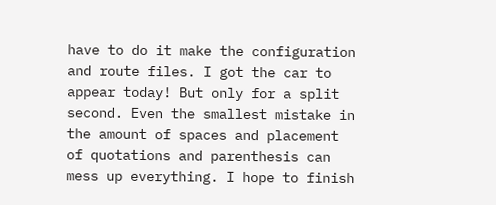have to do it make the configuration and route files. I got the car to appear today! But only for a split second. Even the smallest mistake in the amount of spaces and placement of quotations and parenthesis can mess up everything. I hope to finish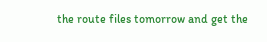the route files tomorrow and get the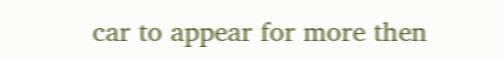car to appear for more then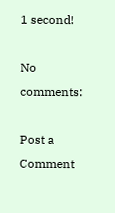1 second!

No comments:

Post a Comment